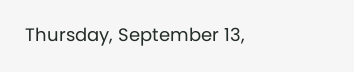Thursday, September 13,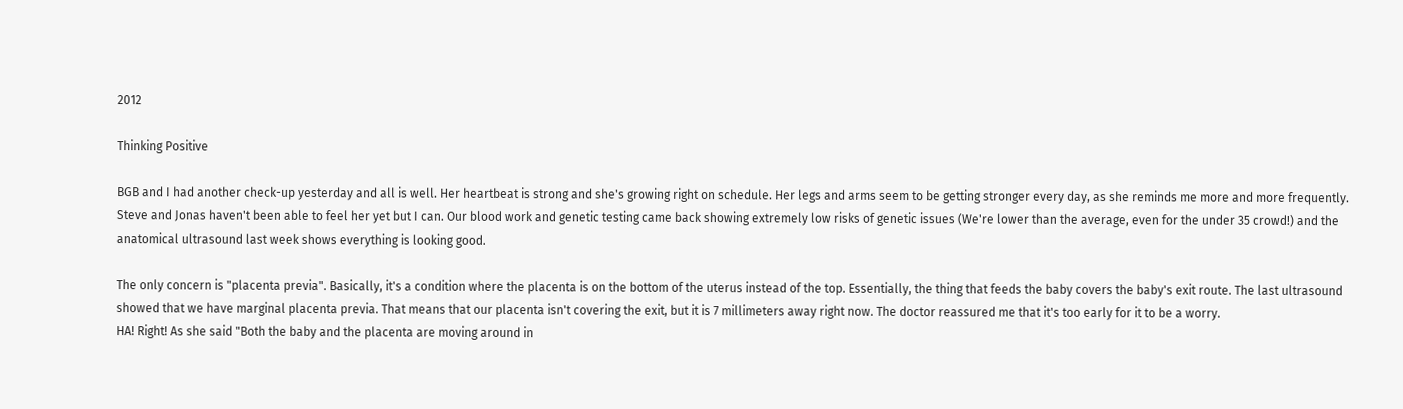2012

Thinking Positive

BGB and I had another check-up yesterday and all is well. Her heartbeat is strong and she's growing right on schedule. Her legs and arms seem to be getting stronger every day, as she reminds me more and more frequently. Steve and Jonas haven't been able to feel her yet but I can. Our blood work and genetic testing came back showing extremely low risks of genetic issues (We're lower than the average, even for the under 35 crowd!) and the anatomical ultrasound last week shows everything is looking good.

The only concern is "placenta previa". Basically, it's a condition where the placenta is on the bottom of the uterus instead of the top. Essentially, the thing that feeds the baby covers the baby's exit route. The last ultrasound showed that we have marginal placenta previa. That means that our placenta isn't covering the exit, but it is 7 millimeters away right now. The doctor reassured me that it's too early for it to be a worry.
HA! Right! As she said "Both the baby and the placenta are moving around in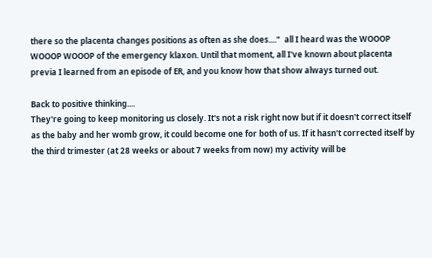there so the placenta changes positions as often as she does...."  all I heard was the WOOOP WOOOP WOOOP of the emergency klaxon. Until that moment, all I've known about placenta previa I learned from an episode of ER, and you know how that show always turned out.

Back to positive thinking....
They're going to keep monitoring us closely. It's not a risk right now but if it doesn't correct itself as the baby and her womb grow, it could become one for both of us. If it hasn't corrected itself by the third trimester (at 28 weeks or about 7 weeks from now) my activity will be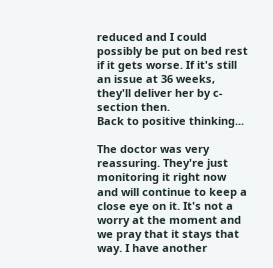reduced and I could possibly be put on bed rest if it gets worse. If it's still an issue at 36 weeks, they'll deliver her by c-section then.
Back to positive thinking...

The doctor was very reassuring. They're just monitoring it right now and will continue to keep a close eye on it. It's not a worry at the moment and we pray that it stays that way. I have another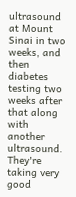ultrasound at Mount Sinai in two weeks, and then diabetes testing two weeks after that along with another ultrasound. They're taking very good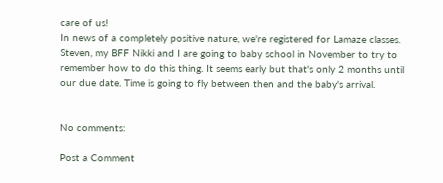care of us!
In news of a completely positive nature, we're registered for Lamaze classes. Steven, my BFF Nikki and I are going to baby school in November to try to remember how to do this thing. It seems early but that's only 2 months until our due date. Time is going to fly between then and the baby's arrival.


No comments:

Post a Comment